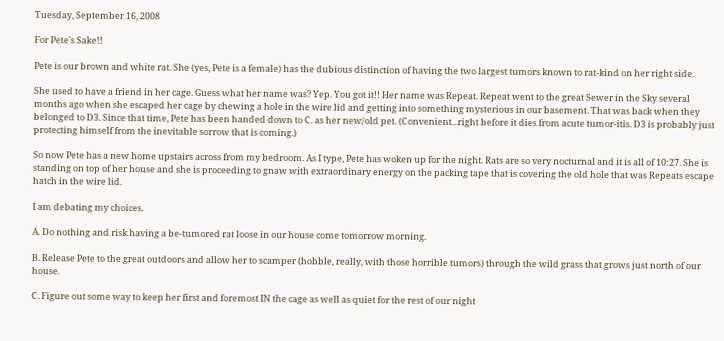Tuesday, September 16, 2008

For Pete's Sake!!

Pete is our brown and white rat. She (yes, Pete is a female) has the dubious distinction of having the two largest tumors known to rat-kind on her right side.

She used to have a friend in her cage. Guess what her name was? Yep. You got it!! Her name was Repeat. Repeat went to the great Sewer in the Sky several months ago when she escaped her cage by chewing a hole in the wire lid and getting into something mysterious in our basement. That was back when they belonged to D3. Since that time, Pete has been handed down to C. as her new/old pet. (Convenient...right before it dies from acute tumor-itis. D3 is probably just protecting himself from the inevitable sorrow that is coming.)

So now Pete has a new home upstairs across from my bedroom. As I type, Pete has woken up for the night. Rats are so very nocturnal and it is all of 10:27. She is standing on top of her house and she is proceeding to gnaw with extraordinary energy on the packing tape that is covering the old hole that was Repeats escape hatch in the wire lid.

I am debating my choices.

A. Do nothing and risk having a be-tumored rat loose in our house come tomorrow morning.

B. Release Pete to the great outdoors and allow her to scamper (hobble, really, with those horrible tumors) through the wild grass that grows just north of our house.

C. Figure out some way to keep her first and foremost IN the cage as well as quiet for the rest of our night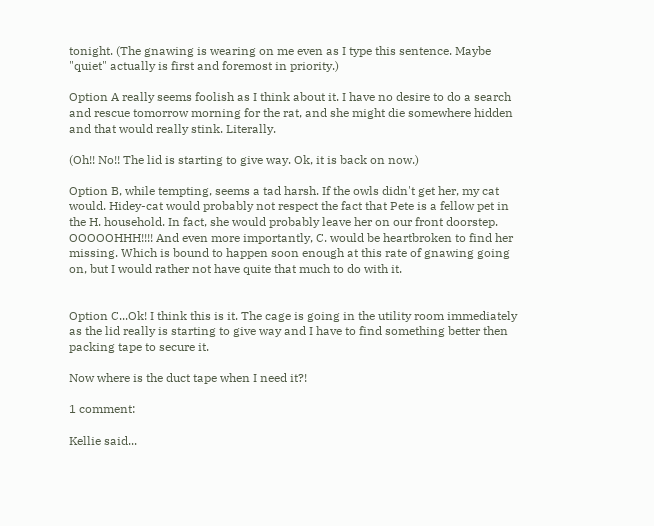tonight. (The gnawing is wearing on me even as I type this sentence. Maybe "quiet" actually is first and foremost in priority.)

Option A really seems foolish as I think about it. I have no desire to do a search and rescue tomorrow morning for the rat, and she might die somewhere hidden and that would really stink. Literally.

(Oh!! No!! The lid is starting to give way. Ok, it is back on now.)

Option B, while tempting, seems a tad harsh. If the owls didn't get her, my cat would. Hidey-cat would probably not respect the fact that Pete is a fellow pet in the H. household. In fact, she would probably leave her on our front doorstep. OOOOOHHH!!!! And even more importantly, C. would be heartbroken to find her missing. Which is bound to happen soon enough at this rate of gnawing going on, but I would rather not have quite that much to do with it.


Option C...Ok! I think this is it. The cage is going in the utility room immediately as the lid really is starting to give way and I have to find something better then packing tape to secure it.

Now where is the duct tape when I need it?!

1 comment:

Kellie said...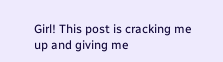Girl! This post is cracking me up and giving me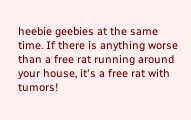heebie geebies at the same time. If there is anything worse than a free rat running around your house, it's a free rat with tumors!